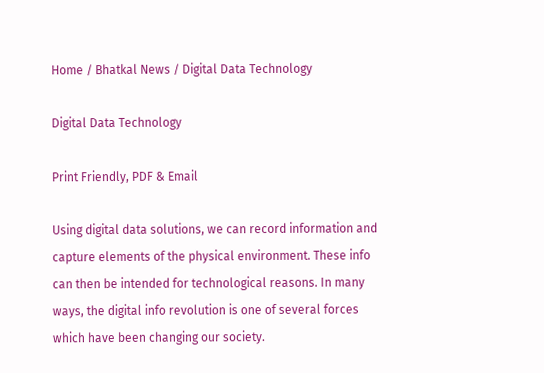Home / Bhatkal News / Digital Data Technology

Digital Data Technology

Print Friendly, PDF & Email

Using digital data solutions, we can record information and capture elements of the physical environment. These info can then be intended for technological reasons. In many ways, the digital info revolution is one of several forces which have been changing our society.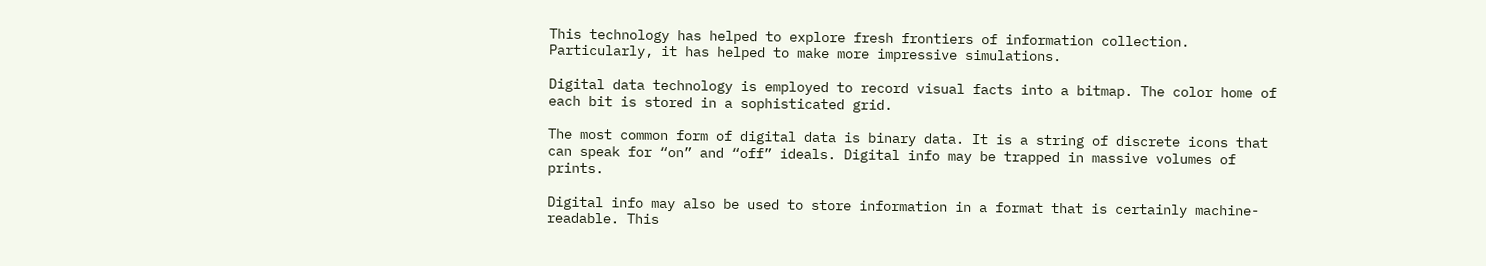This technology has helped to explore fresh frontiers of information collection. Particularly, it has helped to make more impressive simulations.

Digital data technology is employed to record visual facts into a bitmap. The color home of each bit is stored in a sophisticated grid.

The most common form of digital data is binary data. It is a string of discrete icons that can speak for “on” and “off” ideals. Digital info may be trapped in massive volumes of prints.

Digital info may also be used to store information in a format that is certainly machine-readable. This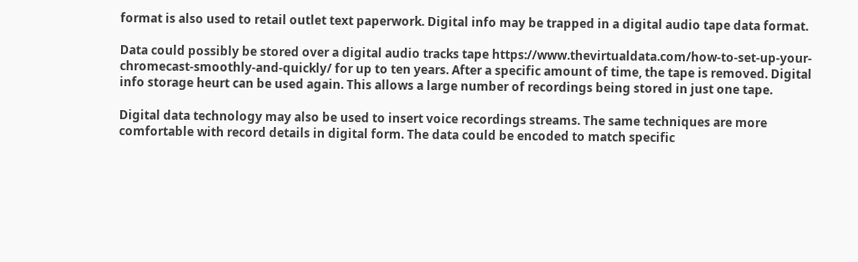format is also used to retail outlet text paperwork. Digital info may be trapped in a digital audio tape data format.

Data could possibly be stored over a digital audio tracks tape https://www.thevirtualdata.com/how-to-set-up-your-chromecast-smoothly-and-quickly/ for up to ten years. After a specific amount of time, the tape is removed. Digital info storage heurt can be used again. This allows a large number of recordings being stored in just one tape.

Digital data technology may also be used to insert voice recordings streams. The same techniques are more comfortable with record details in digital form. The data could be encoded to match specific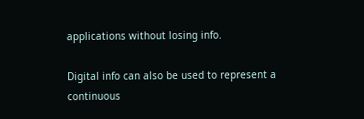applications without losing info.

Digital info can also be used to represent a continuous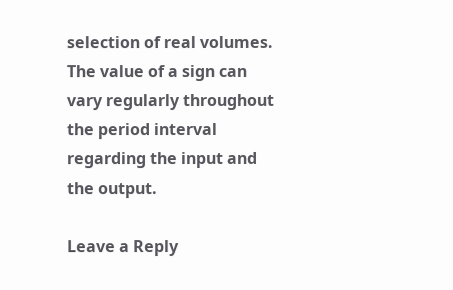selection of real volumes. The value of a sign can vary regularly throughout the period interval regarding the input and the output.

Leave a Reply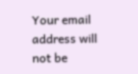Your email address will not be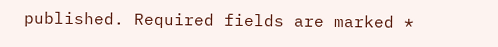published. Required fields are marked *